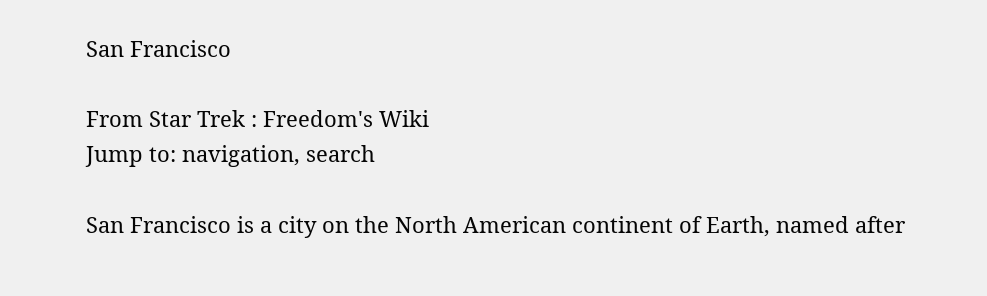San Francisco

From Star Trek : Freedom's Wiki
Jump to: navigation, search

San Francisco is a city on the North American continent of Earth, named after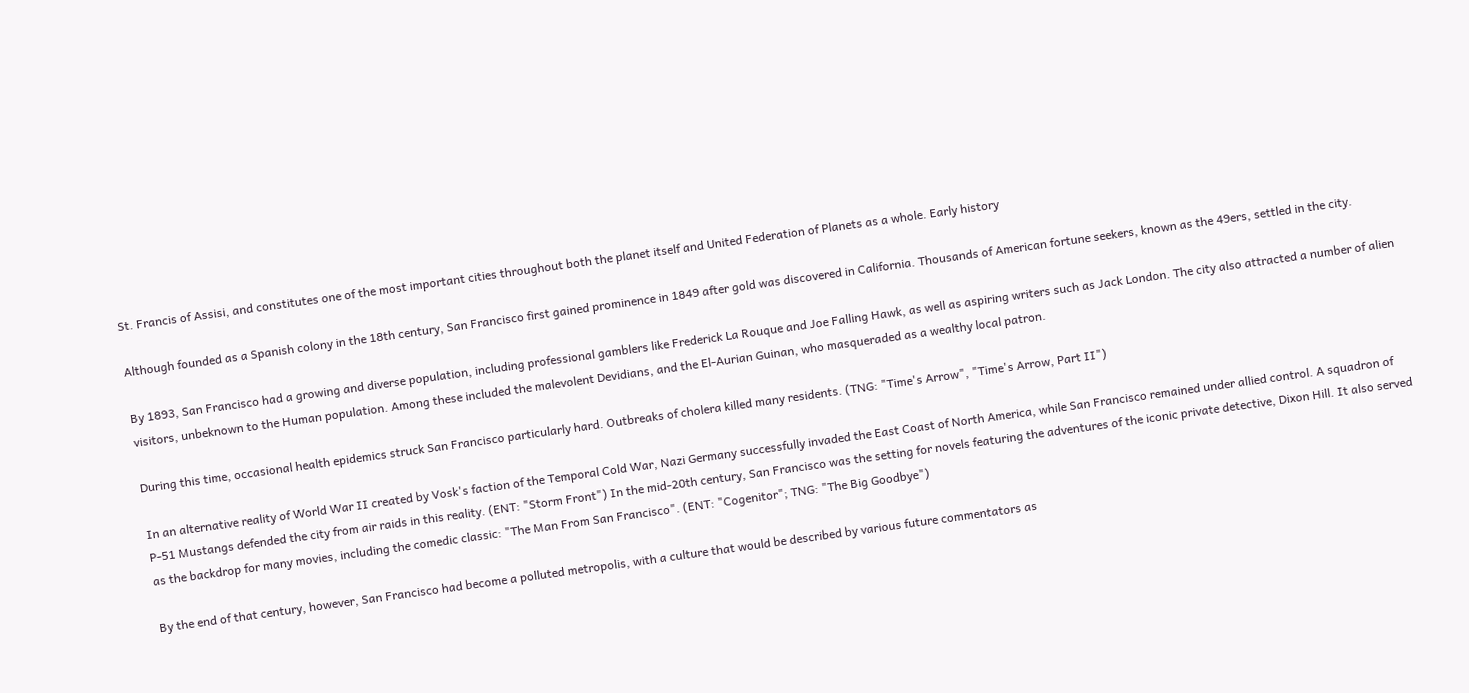St. Francis of Assisi, and constitutes one of the most important cities throughout both the planet itself and United Federation of Planets as a whole. Early history

Although founded as a Spanish colony in the 18th century, San Francisco first gained prominence in 1849 after gold was discovered in California. Thousands of American fortune seekers, known as the 49ers, settled in the city.

By 1893, San Francisco had a growing and diverse population, including professional gamblers like Frederick La Rouque and Joe Falling Hawk, as well as aspiring writers such as Jack London. The city also attracted a number of alien visitors, unbeknown to the Human population. Among these included the malevolent Devidians, and the El-Aurian Guinan, who masqueraded as a wealthy local patron.

During this time, occasional health epidemics struck San Francisco particularly hard. Outbreaks of cholera killed many residents. (TNG: "Time's Arrow", "Time's Arrow, Part II")

In an alternative reality of World War II created by Vosk's faction of the Temporal Cold War, Nazi Germany successfully invaded the East Coast of North America, while San Francisco remained under allied control. A squadron of P-51 Mustangs defended the city from air raids in this reality. (ENT: "Storm Front") In the mid-20th century, San Francisco was the setting for novels featuring the adventures of the iconic private detective, Dixon Hill. It also served as the backdrop for many movies, including the comedic classic: "The Man From San Francisco". (ENT: "Cogenitor"; TNG: "The Big Goodbye")

By the end of that century, however, San Francisco had become a polluted metropolis, with a culture that would be described by various future commentators as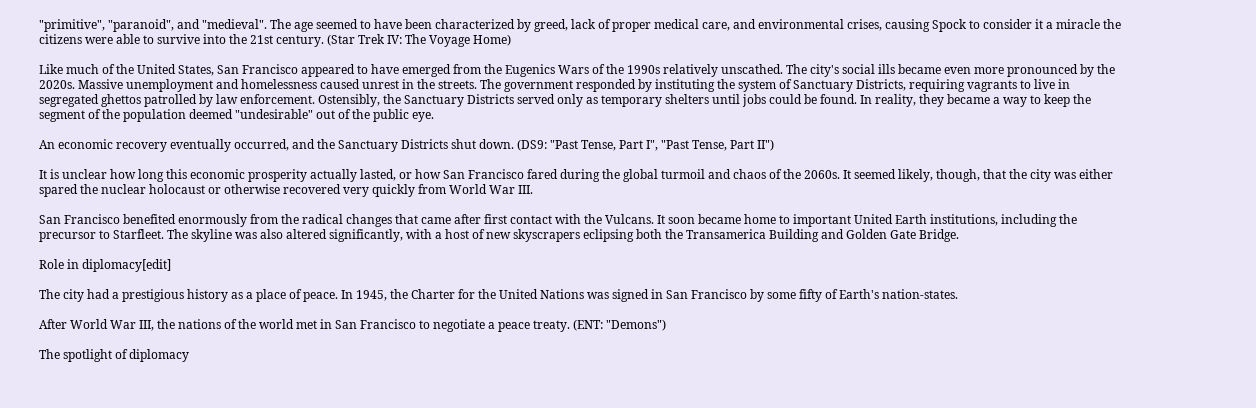"primitive", "paranoid", and "medieval". The age seemed to have been characterized by greed, lack of proper medical care, and environmental crises, causing Spock to consider it a miracle the citizens were able to survive into the 21st century. (Star Trek IV: The Voyage Home)

Like much of the United States, San Francisco appeared to have emerged from the Eugenics Wars of the 1990s relatively unscathed. The city's social ills became even more pronounced by the 2020s. Massive unemployment and homelessness caused unrest in the streets. The government responded by instituting the system of Sanctuary Districts, requiring vagrants to live in segregated ghettos patrolled by law enforcement. Ostensibly, the Sanctuary Districts served only as temporary shelters until jobs could be found. In reality, they became a way to keep the segment of the population deemed "undesirable" out of the public eye.

An economic recovery eventually occurred, and the Sanctuary Districts shut down. (DS9: "Past Tense, Part I", "Past Tense, Part II")

It is unclear how long this economic prosperity actually lasted, or how San Francisco fared during the global turmoil and chaos of the 2060s. It seemed likely, though, that the city was either spared the nuclear holocaust or otherwise recovered very quickly from World War III.

San Francisco benefited enormously from the radical changes that came after first contact with the Vulcans. It soon became home to important United Earth institutions, including the precursor to Starfleet. The skyline was also altered significantly, with a host of new skyscrapers eclipsing both the Transamerica Building and Golden Gate Bridge.

Role in diplomacy[edit]

The city had a prestigious history as a place of peace. In 1945, the Charter for the United Nations was signed in San Francisco by some fifty of Earth's nation-states.

After World War III, the nations of the world met in San Francisco to negotiate a peace treaty. (ENT: "Demons")

The spotlight of diplomacy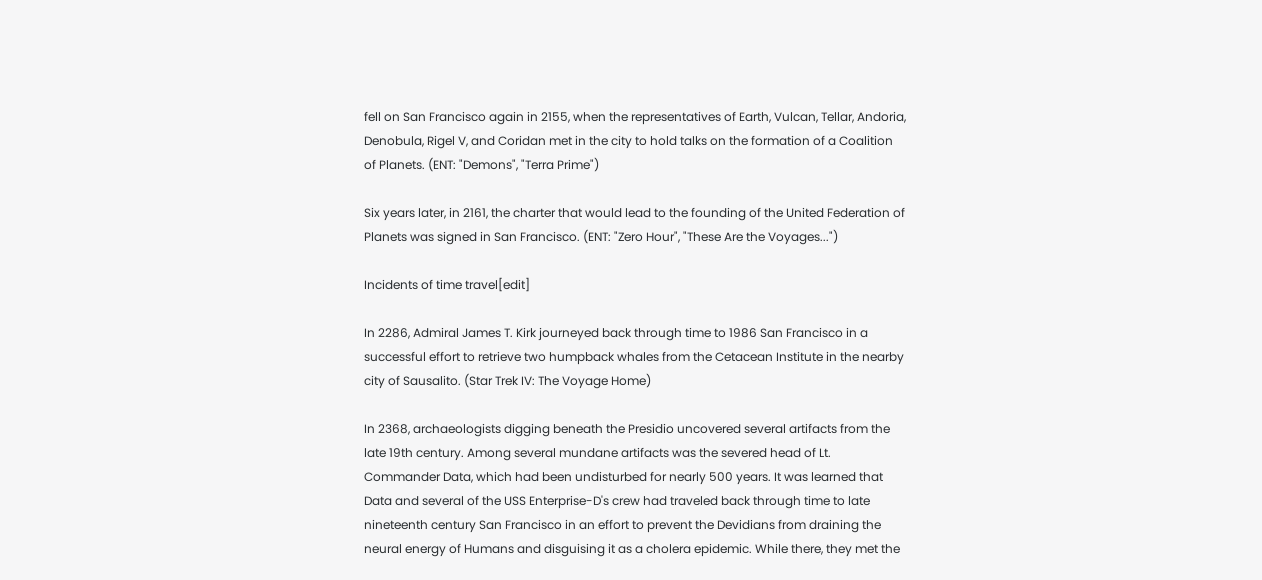fell on San Francisco again in 2155, when the representatives of Earth, Vulcan, Tellar, Andoria, Denobula, Rigel V, and Coridan met in the city to hold talks on the formation of a Coalition of Planets. (ENT: "Demons", "Terra Prime")

Six years later, in 2161, the charter that would lead to the founding of the United Federation of Planets was signed in San Francisco. (ENT: "Zero Hour", "These Are the Voyages...")

Incidents of time travel[edit]

In 2286, Admiral James T. Kirk journeyed back through time to 1986 San Francisco in a successful effort to retrieve two humpback whales from the Cetacean Institute in the nearby city of Sausalito. (Star Trek IV: The Voyage Home)

In 2368, archaeologists digging beneath the Presidio uncovered several artifacts from the late 19th century. Among several mundane artifacts was the severed head of Lt. Commander Data, which had been undisturbed for nearly 500 years. It was learned that Data and several of the USS Enterprise-D's crew had traveled back through time to late nineteenth century San Francisco in an effort to prevent the Devidians from draining the neural energy of Humans and disguising it as a cholera epidemic. While there, they met the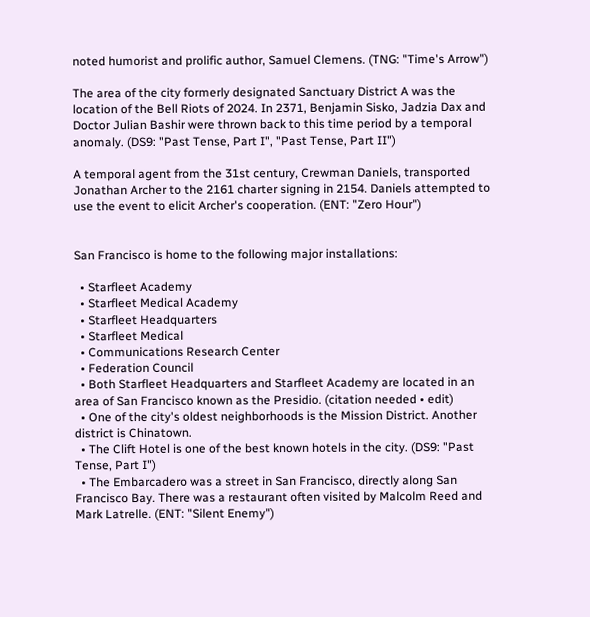noted humorist and prolific author, Samuel Clemens. (TNG: "Time's Arrow")

The area of the city formerly designated Sanctuary District A was the location of the Bell Riots of 2024. In 2371, Benjamin Sisko, Jadzia Dax and Doctor Julian Bashir were thrown back to this time period by a temporal anomaly. (DS9: "Past Tense, Part I", "Past Tense, Part II")

A temporal agent from the 31st century, Crewman Daniels, transported Jonathan Archer to the 2161 charter signing in 2154. Daniels attempted to use the event to elicit Archer's cooperation. (ENT: "Zero Hour")


San Francisco is home to the following major installations:

  • Starfleet Academy
  • Starfleet Medical Academy
  • Starfleet Headquarters
  • Starfleet Medical
  • Communications Research Center
  • Federation Council
  • Both Starfleet Headquarters and Starfleet Academy are located in an area of San Francisco known as the Presidio. (citation needed • edit)
  • One of the city's oldest neighborhoods is the Mission District. Another district is Chinatown.
  • The Clift Hotel is one of the best known hotels in the city. (DS9: "Past Tense, Part I")
  • The Embarcadero was a street in San Francisco, directly along San Francisco Bay. There was a restaurant often visited by Malcolm Reed and Mark Latrelle. (ENT: "Silent Enemy")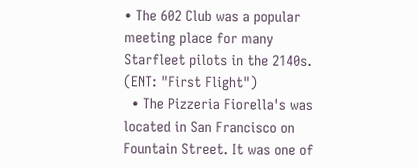• The 602 Club was a popular meeting place for many Starfleet pilots in the 2140s. (ENT: "First Flight")
  • The Pizzeria Fiorella's was located in San Francisco on Fountain Street. It was one of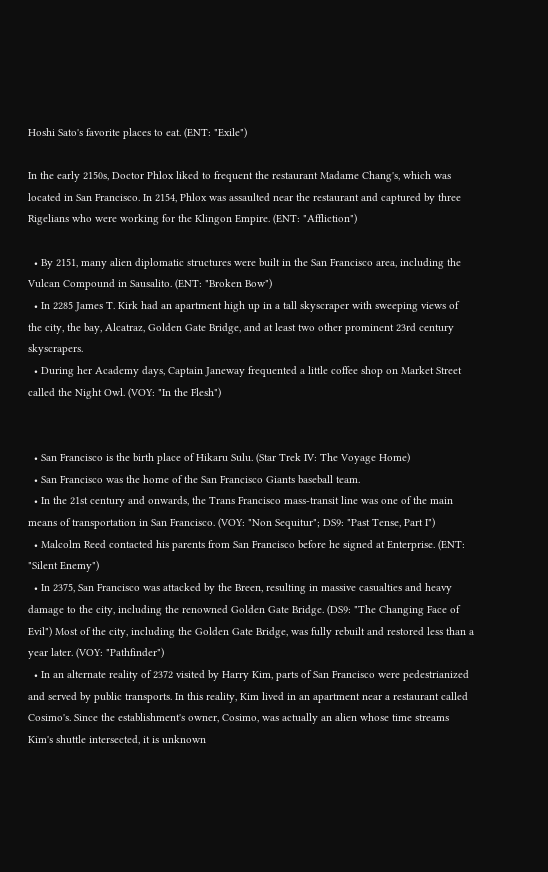Hoshi Sato's favorite places to eat. (ENT: "Exile")

In the early 2150s, Doctor Phlox liked to frequent the restaurant Madame Chang's, which was located in San Francisco. In 2154, Phlox was assaulted near the restaurant and captured by three Rigelians who were working for the Klingon Empire. (ENT: "Affliction")

  • By 2151, many alien diplomatic structures were built in the San Francisco area, including the Vulcan Compound in Sausalito. (ENT: "Broken Bow")
  • In 2285 James T. Kirk had an apartment high up in a tall skyscraper with sweeping views of the city, the bay, Alcatraz, Golden Gate Bridge, and at least two other prominent 23rd century skyscrapers.
  • During her Academy days, Captain Janeway frequented a little coffee shop on Market Street called the Night Owl. (VOY: "In the Flesh")


  • San Francisco is the birth place of Hikaru Sulu. (Star Trek IV: The Voyage Home)
  • San Francisco was the home of the San Francisco Giants baseball team.
  • In the 21st century and onwards, the Trans Francisco mass-transit line was one of the main means of transportation in San Francisco. (VOY: "Non Sequitur"; DS9: "Past Tense, Part I")
  • Malcolm Reed contacted his parents from San Francisco before he signed at Enterprise. (ENT: "Silent Enemy")
  • In 2375, San Francisco was attacked by the Breen, resulting in massive casualties and heavy damage to the city, including the renowned Golden Gate Bridge. (DS9: "The Changing Face of Evil") Most of the city, including the Golden Gate Bridge, was fully rebuilt and restored less than a year later. (VOY: "Pathfinder")
  • In an alternate reality of 2372 visited by Harry Kim, parts of San Francisco were pedestrianized and served by public transports. In this reality, Kim lived in an apartment near a restaurant called Cosimo's. Since the establishment's owner, Cosimo, was actually an alien whose time streams Kim's shuttle intersected, it is unknown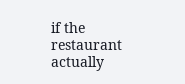if the restaurant actually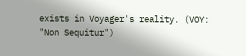exists in Voyager's reality. (VOY: "Non Sequitur")